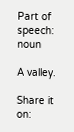Part of speech: noun

A valley.

Share it on: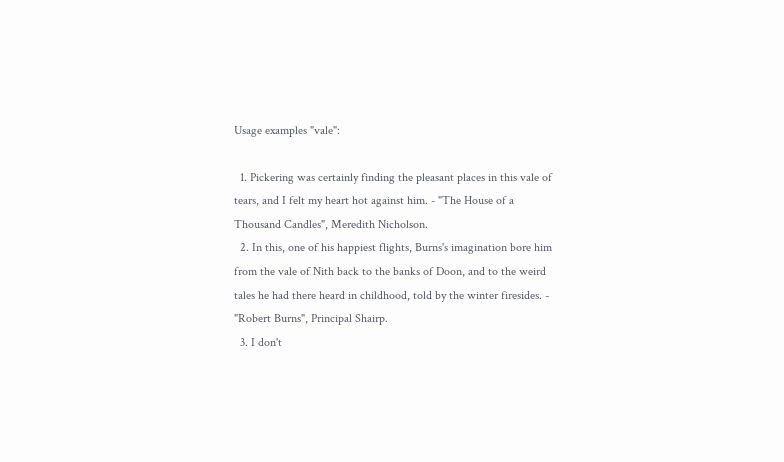Usage examples "vale":

  1. Pickering was certainly finding the pleasant places in this vale of tears, and I felt my heart hot against him. - "The House of a Thousand Candles", Meredith Nicholson.
  2. In this, one of his happiest flights, Burns's imagination bore him from the vale of Nith back to the banks of Doon, and to the weird tales he had there heard in childhood, told by the winter firesides. - "Robert Burns", Principal Shairp.
  3. I don't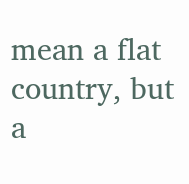mean a flat country, but a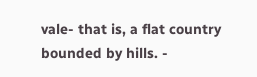vale- that is, a flat country bounded by hills. -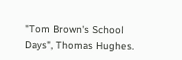"Tom Brown's School Days", Thomas Hughes.